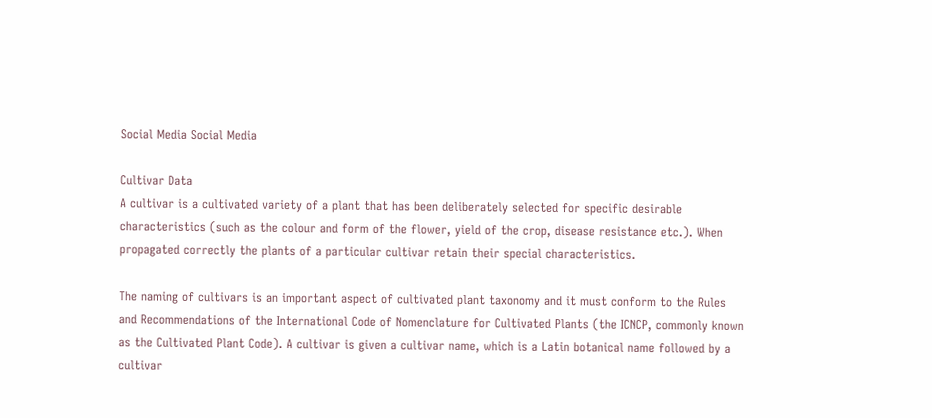Social Media Social Media

Cultivar Data
A cultivar is a cultivated variety of a plant that has been deliberately selected for specific desirable characteristics (such as the colour and form of the flower, yield of the crop, disease resistance etc.). When propagated correctly the plants of a particular cultivar retain their special characteristics.

The naming of cultivars is an important aspect of cultivated plant taxonomy and it must conform to the Rules and Recommendations of the International Code of Nomenclature for Cultivated Plants (the ICNCP, commonly known as the Cultivated Plant Code). A cultivar is given a cultivar name, which is a Latin botanical name followed by a cultivar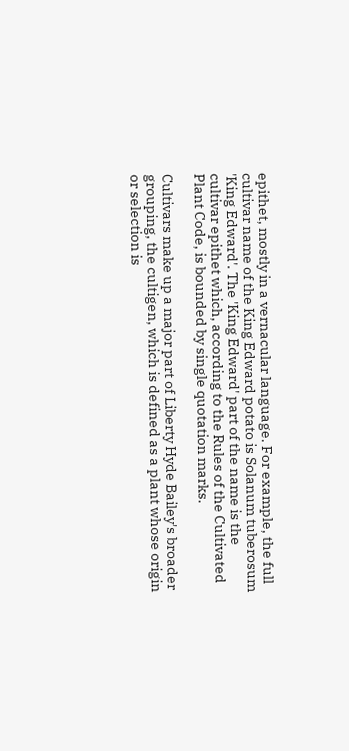epithet, mostly in a vernacular language. For example, the full cultivar name of the King Edward potato is Solanum tuberosum 'King Edward'. The 'King Edward' part of the name is the cultivar epithet which, according to the Rules of the Cultivated Plant Code, is bounded by single quotation marks.

Cultivars make up a major part of Liberty Hyde Bailey's broader grouping, the cultigen, which is defined as a plant whose origin or selection is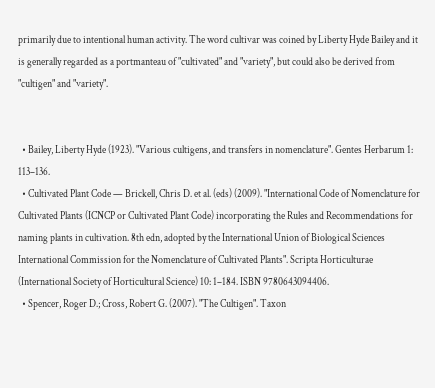primarily due to intentional human activity. The word cultivar was coined by Liberty Hyde Bailey and it is generally regarded as a portmanteau of "cultivated" and "variety", but could also be derived from "cultigen" and "variety".


  • Bailey, Liberty Hyde (1923). "Various cultigens, and transfers in nomenclature". Gentes Herbarum 1: 113–136.
  • Cultivated Plant Code — Brickell, Chris D. et al. (eds) (2009). "International Code of Nomenclature for Cultivated Plants (ICNCP or Cultivated Plant Code) incorporating the Rules and Recommendations for naming plants in cultivation. 8th edn, adopted by the International Union of Biological Sciences International Commission for the Nomenclature of Cultivated Plants". Scripta Horticulturae (International Society of Horticultural Science) 10: 1–184. ISBN 9780643094406.
  • Spencer, Roger D.; Cross, Robert G. (2007). "The Cultigen". Taxon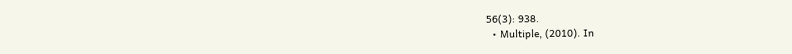56(3): 938.
  • Multiple, (2010). In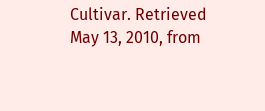Cultivar. Retrieved May 13, 2010, from